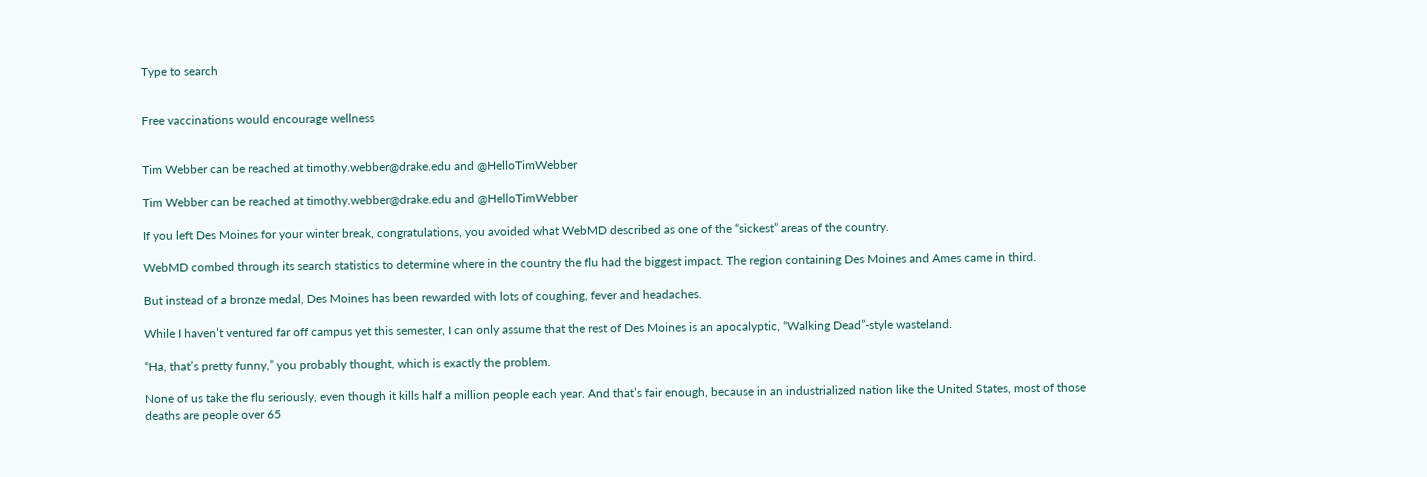Type to search


Free vaccinations would encourage wellness


Tim Webber can be reached at timothy.webber@drake.edu and @HelloTimWebber

Tim Webber can be reached at timothy.webber@drake.edu and @HelloTimWebber

If you left Des Moines for your winter break, congratulations, you avoided what WebMD described as one of the “sickest” areas of the country.

WebMD combed through its search statistics to determine where in the country the flu had the biggest impact. The region containing Des Moines and Ames came in third.

But instead of a bronze medal, Des Moines has been rewarded with lots of coughing, fever and headaches.

While I haven’t ventured far off campus yet this semester, I can only assume that the rest of Des Moines is an apocalyptic, “Walking Dead”-style wasteland.

“Ha, that’s pretty funny,” you probably thought, which is exactly the problem.

None of us take the flu seriously, even though it kills half a million people each year. And that’s fair enough, because in an industrialized nation like the United States, most of those deaths are people over 65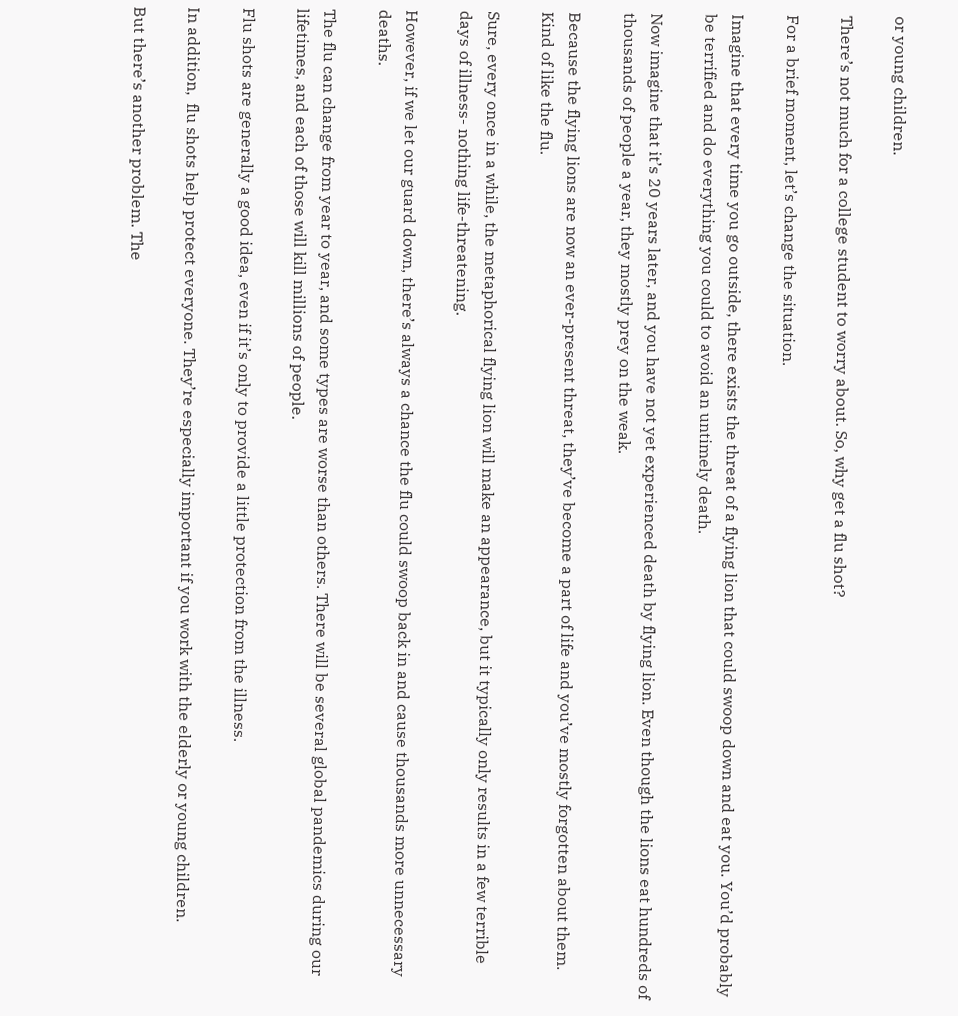or young children.

There’s not much for a college student to worry about. So, why get a flu shot?

For a brief moment, let’s change the situation.

Imagine that every time you go outside, there exists the threat of a flying lion that could swoop down and eat you. You’d probably be terrified and do everything you could to avoid an untimely death.

Now imagine that it’s 20 years later, and you have not yet experienced death by flying lion. Even though the lions eat hundreds of thousands of people a year, they mostly prey on the weak.

Because the flying lions are now an ever-present threat, they’ve become a part of life and you’ve mostly forgotten about them. Kind of like the flu.

Sure, every once in a while, the metaphorical flying lion will make an appearance, but it typically only results in a few terrible days of illness- nothing life-threatening.

However, if we let our guard down, there’s always a chance the flu could swoop back in and cause thousands more unnecessary deaths.

The flu can change from year to year, and some types are worse than others. There will be several global pandemics during our lifetimes, and each of those will kill millions of people.

Flu shots are generally a good idea, even if it’s only to provide a little protection from the illness.

In addition,  flu shots help protect everyone. They’re especially important if you work with the elderly or young children.

But there’s another problem. The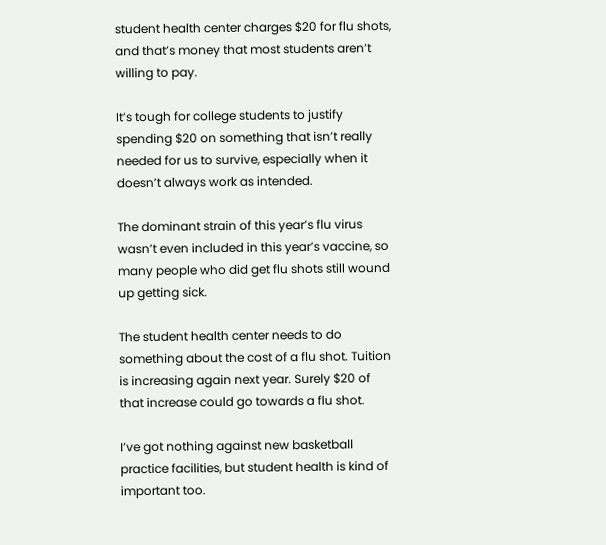student health center charges $20 for flu shots, and that’s money that most students aren’t willing to pay.

It’s tough for college students to justify spending $20 on something that isn’t really needed for us to survive, especially when it doesn’t always work as intended.

The dominant strain of this year’s flu virus wasn’t even included in this year’s vaccine, so many people who did get flu shots still wound up getting sick.

The student health center needs to do something about the cost of a flu shot. Tuition is increasing again next year. Surely $20 of that increase could go towards a flu shot.

I’ve got nothing against new basketball practice facilities, but student health is kind of important too.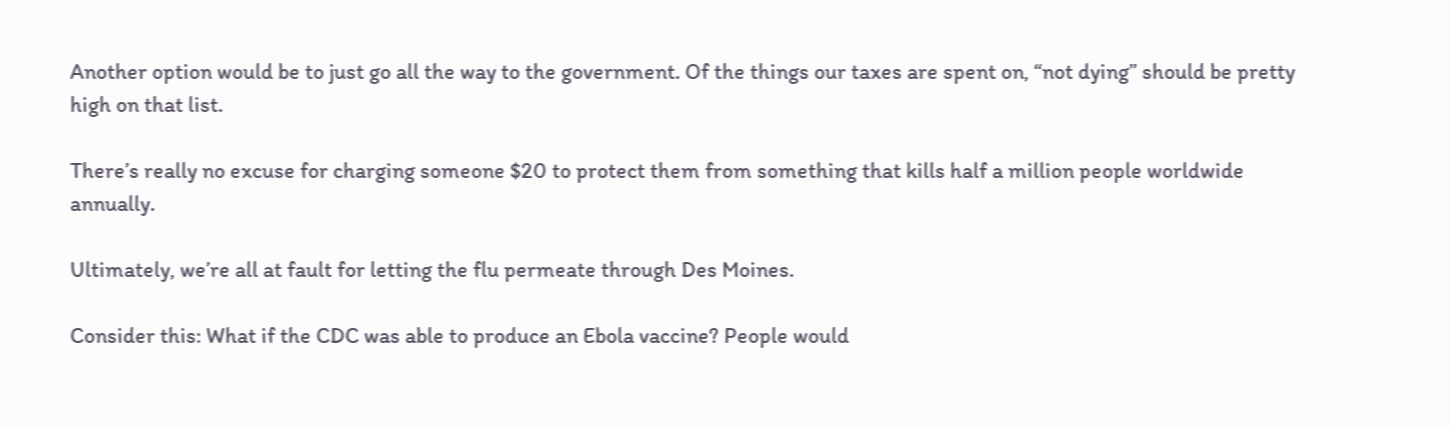Another option would be to just go all the way to the government. Of the things our taxes are spent on, “not dying” should be pretty high on that list.

There’s really no excuse for charging someone $20 to protect them from something that kills half a million people worldwide annually.

Ultimately, we’re all at fault for letting the flu permeate through Des Moines.

Consider this: What if the CDC was able to produce an Ebola vaccine? People would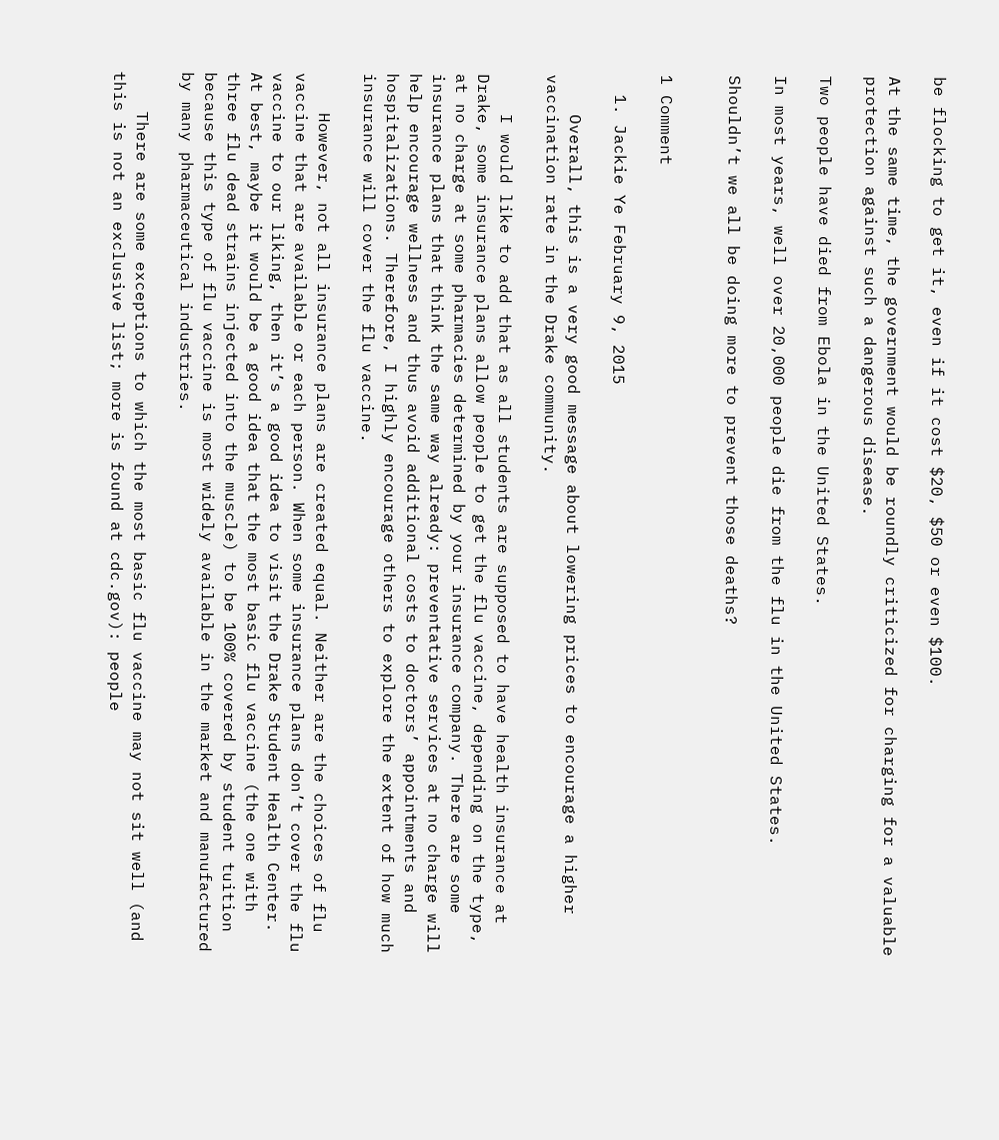be flocking to get it, even if it cost $20, $50 or even $100.

At the same time, the government would be roundly criticized for charging for a valuable protection against such a dangerous disease.

Two people have died from Ebola in the United States.

In most years, well over 20,000 people die from the flu in the United States.

Shouldn’t we all be doing more to prevent those deaths?


1 Comment

  1. Jackie Ye February 9, 2015

    Overall, this is a very good message about lowering prices to encourage a higher vaccination rate in the Drake community.

    I would like to add that as all students are supposed to have health insurance at Drake, some insurance plans allow people to get the flu vaccine, depending on the type, at no charge at some pharmacies determined by your insurance company. There are some insurance plans that think the same way already: preventative services at no charge will help encourage wellness and thus avoid additional costs to doctors’ appointments and hospitalizations. Therefore, I highly encourage others to explore the extent of how much insurance will cover the flu vaccine.

    However, not all insurance plans are created equal. Neither are the choices of flu vaccine that are available or each person. When some insurance plans don’t cover the flu vaccine to our liking, then it’s a good idea to visit the Drake Student Health Center. At best, maybe it would be a good idea that the most basic flu vaccine (the one with three flu dead strains injected into the muscle) to be 100% covered by student tuition because this type of flu vaccine is most widely available in the market and manufactured by many pharmaceutical industries.

    There are some exceptions to which the most basic flu vaccine may not sit well (and this is not an exclusive list; more is found at cdc.gov): people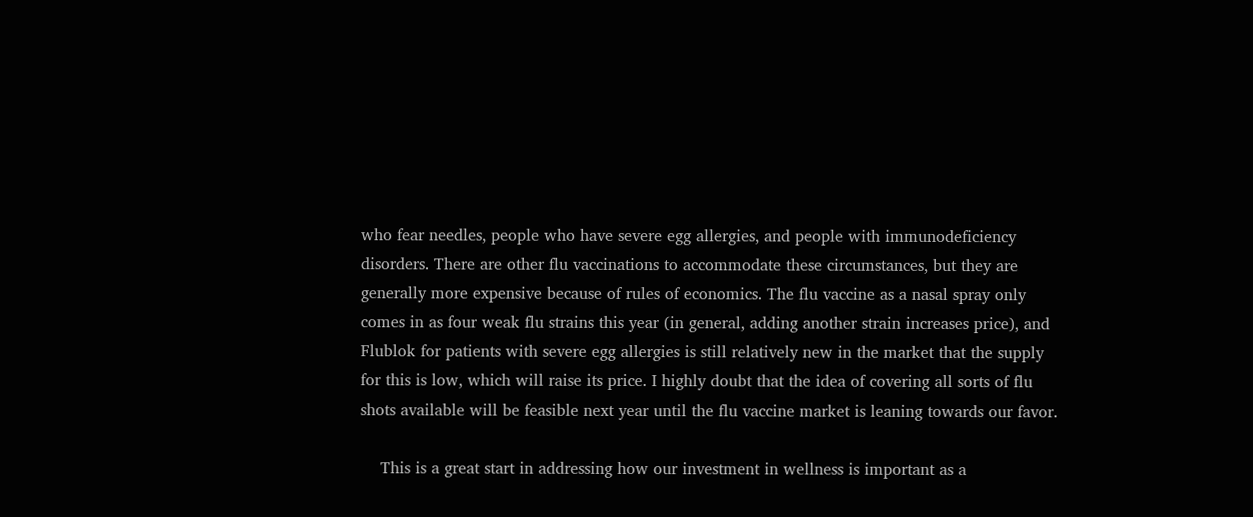who fear needles, people who have severe egg allergies, and people with immunodeficiency disorders. There are other flu vaccinations to accommodate these circumstances, but they are generally more expensive because of rules of economics. The flu vaccine as a nasal spray only comes in as four weak flu strains this year (in general, adding another strain increases price), and Flublok for patients with severe egg allergies is still relatively new in the market that the supply for this is low, which will raise its price. I highly doubt that the idea of covering all sorts of flu shots available will be feasible next year until the flu vaccine market is leaning towards our favor.

    This is a great start in addressing how our investment in wellness is important as a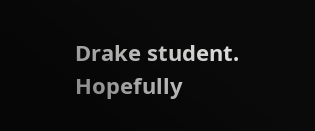Drake student. Hopefully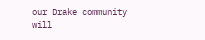our Drake community will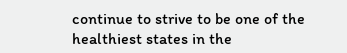continue to strive to be one of the healthiest states in the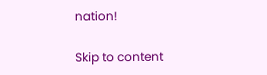nation!

Skip to content